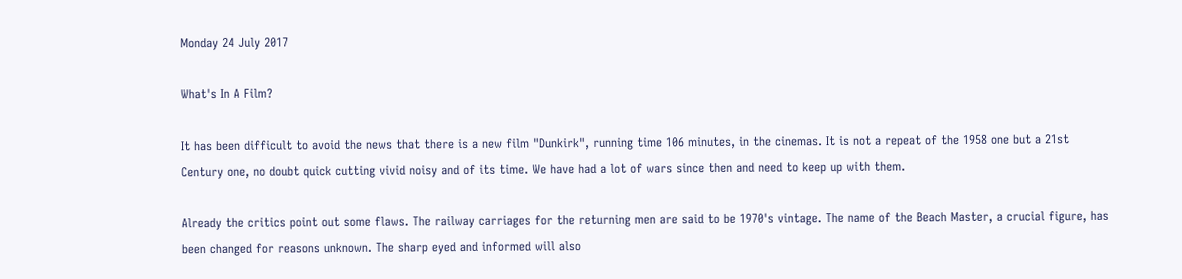Monday 24 July 2017

What's In A Film?

It has been difficult to avoid the news that there is a new film "Dunkirk", running time 106 minutes, in the cinemas. It is not a repeat of the 1958 one but a 21st Century one, no doubt quick cutting vivid noisy and of its time. We have had a lot of wars since then and need to keep up with them.

Already the critics point out some flaws. The railway carriages for the returning men are said to be 1970's vintage. The name of the Beach Master, a crucial figure, has been changed for reasons unknown. The sharp eyed and informed will also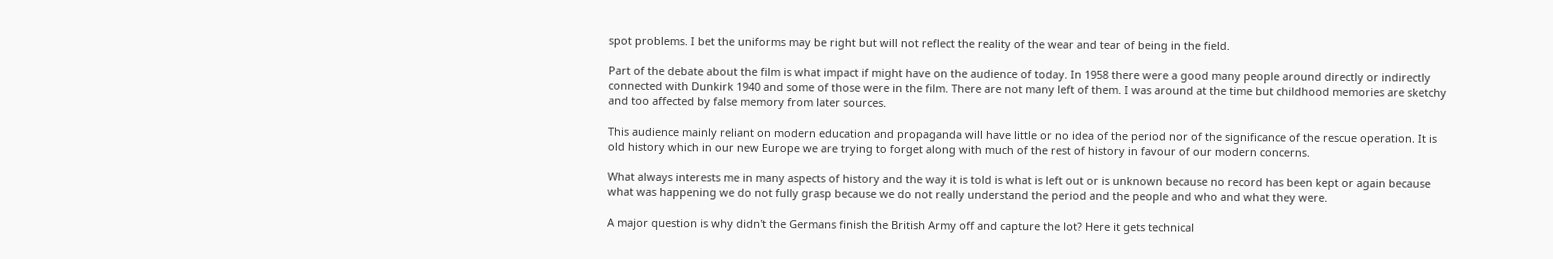spot problems. I bet the uniforms may be right but will not reflect the reality of the wear and tear of being in the field.

Part of the debate about the film is what impact if might have on the audience of today. In 1958 there were a good many people around directly or indirectly connected with Dunkirk 1940 and some of those were in the film. There are not many left of them. I was around at the time but childhood memories are sketchy and too affected by false memory from later sources.

This audience mainly reliant on modern education and propaganda will have little or no idea of the period nor of the significance of the rescue operation. It is old history which in our new Europe we are trying to forget along with much of the rest of history in favour of our modern concerns.

What always interests me in many aspects of history and the way it is told is what is left out or is unknown because no record has been kept or again because what was happening we do not fully grasp because we do not really understand the period and the people and who and what they were.

A major question is why didn't the Germans finish the British Army off and capture the lot? Here it gets technical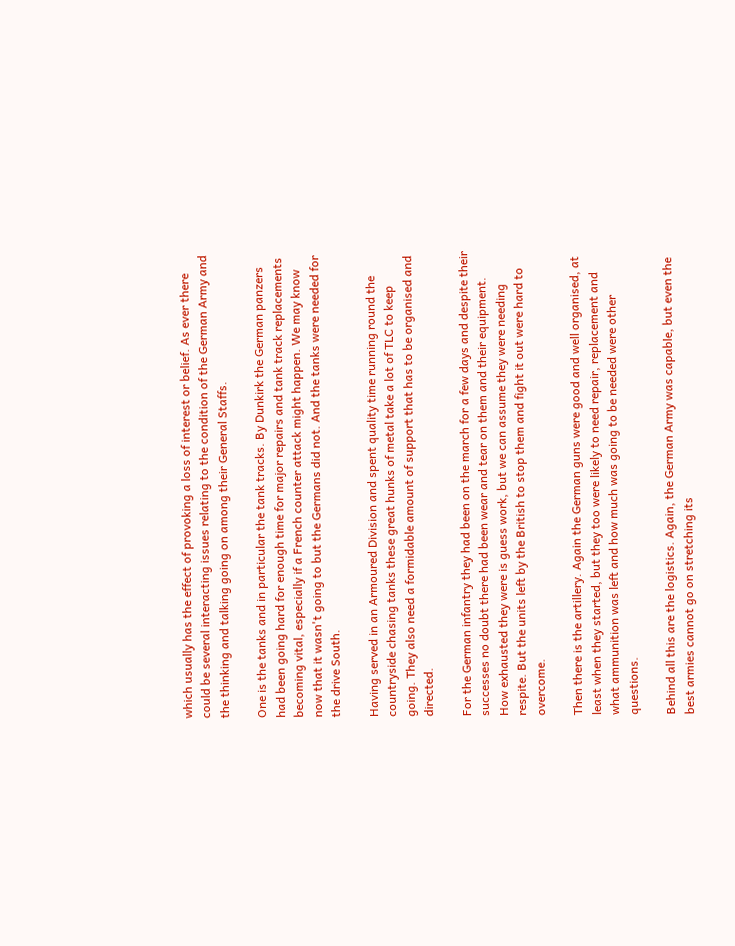which usually has the effect of provoking a loss of interest or belief. As ever there could be several interacting issues relating to the condition of the German Army and the thinking and talking going on among their General Staffs.

One is the tanks and in particular the tank tracks. By Dunkirk the German panzers had been going hard for enough time for major repairs and tank track replacements becoming vital, especially if a French counter attack might happen. We may know now that it wasn't going to but the Germans did not. And the tanks were needed for the drive South.

Having served in an Armoured Division and spent quality time running round the countryside chasing tanks these great hunks of metal take a lot of TLC to keep going. They also need a formidable amount of support that has to be organised and directed.

For the German infantry they had been on the march for a few days and despite their successes no doubt there had been wear and tear on them and their equipment. How exhausted they were is guess work, but we can assume they were needing respite. But the units left by the British to stop them and fight it out were hard to overcome.

Then there is the artillery. Again the German guns were good and well organised, at least when they started, but they too were likely to need repair, replacement and what ammunition was left and how much was going to be needed were other questions.

Behind all this are the logistics. Again, the German Army was capable, but even the best armies cannot go on stretching its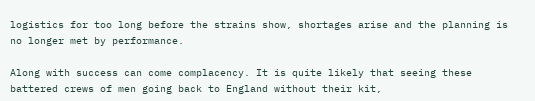logistics for too long before the strains show, shortages arise and the planning is no longer met by performance.

Along with success can come complacency. It is quite likely that seeing these battered crews of men going back to England without their kit,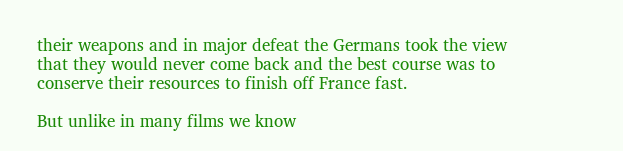their weapons and in major defeat the Germans took the view that they would never come back and the best course was to conserve their resources to finish off France fast.

But unlike in many films we know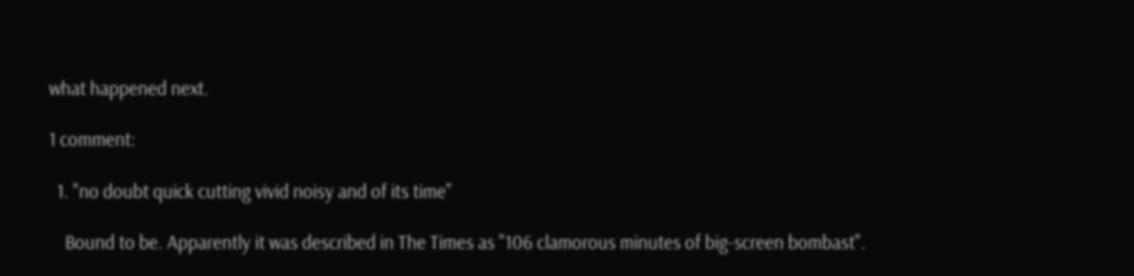what happened next.

1 comment:

  1. "no doubt quick cutting vivid noisy and of its time"

    Bound to be. Apparently it was described in The Times as "106 clamorous minutes of big-screen bombast".